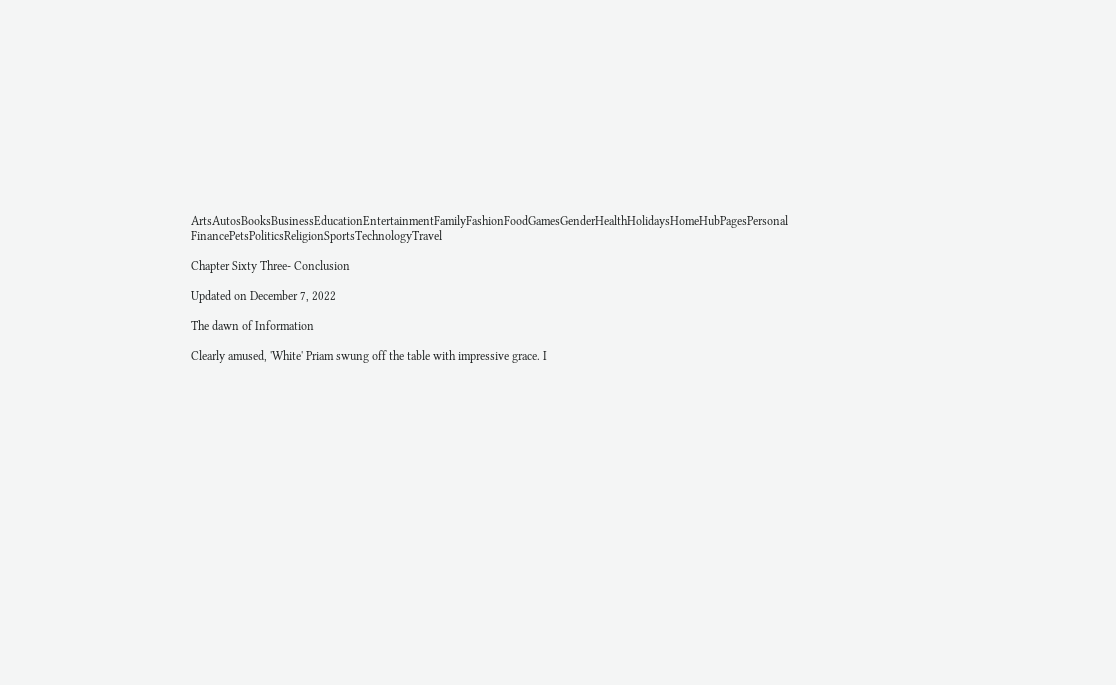ArtsAutosBooksBusinessEducationEntertainmentFamilyFashionFoodGamesGenderHealthHolidaysHomeHubPagesPersonal FinancePetsPoliticsReligionSportsTechnologyTravel

Chapter Sixty Three- Conclusion

Updated on December 7, 2022

The dawn of Information

Clearly amused, 'White' Priam swung off the table with impressive grace. I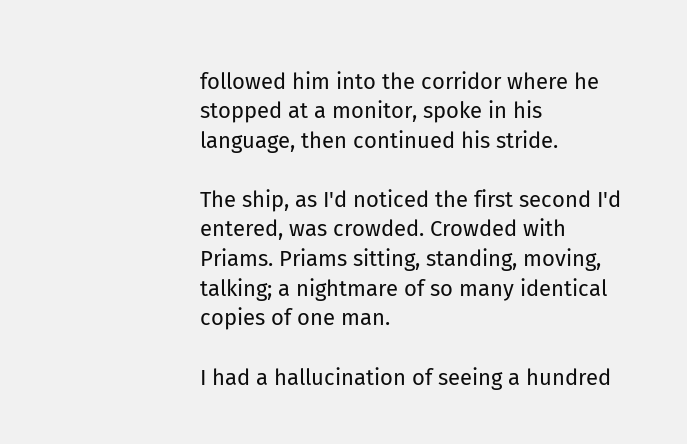followed him into the corridor where he stopped at a monitor, spoke in his language, then continued his stride.

The ship, as I'd noticed the first second I'd entered, was crowded. Crowded with
Priams. Priams sitting, standing, moving, talking; a nightmare of so many identical
copies of one man.

I had a hallucination of seeing a hundred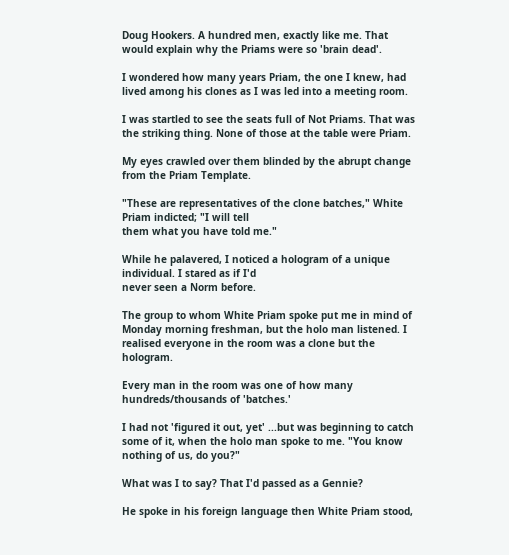Doug Hookers. A hundred men, exactly like me. That would explain why the Priams were so 'brain dead'.

I wondered how many years Priam, the one I knew, had lived among his clones as I was led into a meeting room.

I was startled to see the seats full of Not Priams. That was the striking thing. None of those at the table were Priam.

My eyes crawled over them blinded by the abrupt change from the Priam Template.

"These are representatives of the clone batches," White Priam indicted; "I will tell
them what you have told me."

While he palavered, I noticed a hologram of a unique individual. I stared as if I'd
never seen a Norm before.

The group to whom White Priam spoke put me in mind of Monday morning freshman, but the holo man listened. I realised everyone in the room was a clone but the hologram.

Every man in the room was one of how many hundreds/thousands of 'batches.'

I had not 'figured it out, yet' ...but was beginning to catch some of it, when the holo man spoke to me. "You know nothing of us, do you?"

What was I to say? That I'd passed as a Gennie?

He spoke in his foreign language then White Priam stood,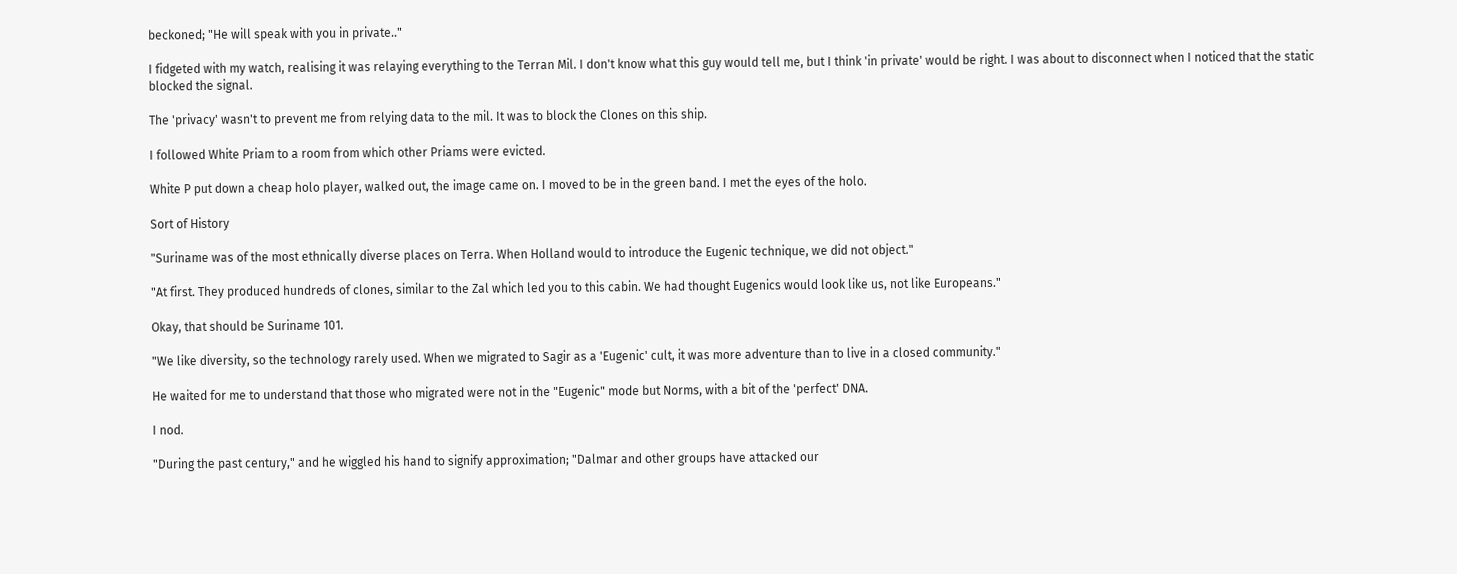beckoned; "He will speak with you in private.."

I fidgeted with my watch, realising it was relaying everything to the Terran Mil. I don't know what this guy would tell me, but I think 'in private' would be right. I was about to disconnect when I noticed that the static blocked the signal.

The 'privacy' wasn't to prevent me from relying data to the mil. It was to block the Clones on this ship.

I followed White Priam to a room from which other Priams were evicted.

White P put down a cheap holo player, walked out, the image came on. I moved to be in the green band. I met the eyes of the holo.

Sort of History

"Suriname was of the most ethnically diverse places on Terra. When Holland would to introduce the Eugenic technique, we did not object."

"At first. They produced hundreds of clones, similar to the Zal which led you to this cabin. We had thought Eugenics would look like us, not like Europeans."

Okay, that should be Suriname 101.

"We like diversity, so the technology rarely used. When we migrated to Sagir as a 'Eugenic' cult, it was more adventure than to live in a closed community."

He waited for me to understand that those who migrated were not in the "Eugenic" mode but Norms, with a bit of the 'perfect' DNA.

I nod.

"During the past century," and he wiggled his hand to signify approximation; "Dalmar and other groups have attacked our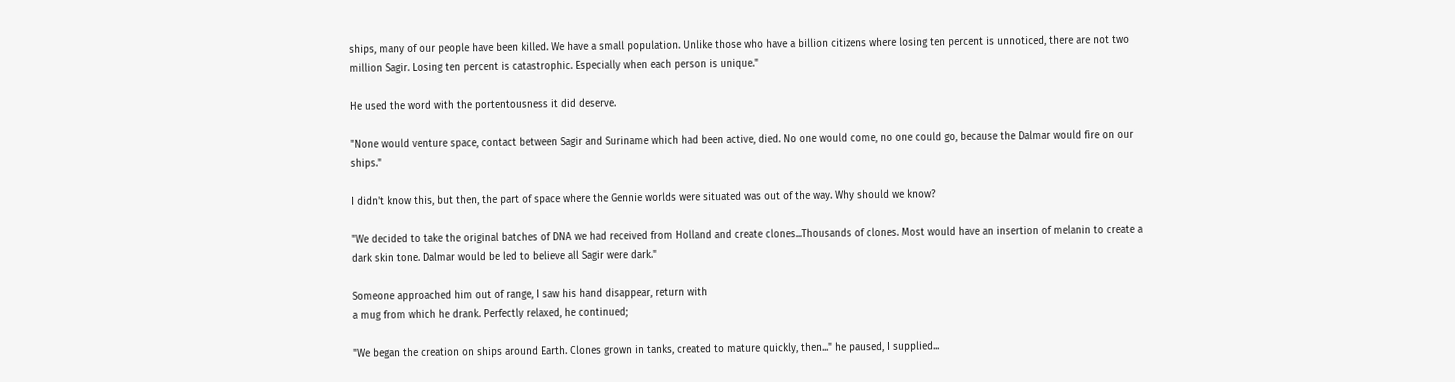ships, many of our people have been killed. We have a small population. Unlike those who have a billion citizens where losing ten percent is unnoticed, there are not two million Sagir. Losing ten percent is catastrophic. Especially when each person is unique."

He used the word with the portentousness it did deserve.

"None would venture space, contact between Sagir and Suriname which had been active, died. No one would come, no one could go, because the Dalmar would fire on our ships."

I didn't know this, but then, the part of space where the Gennie worlds were situated was out of the way. Why should we know?

"We decided to take the original batches of DNA we had received from Holland and create clones...Thousands of clones. Most would have an insertion of melanin to create a dark skin tone. Dalmar would be led to believe all Sagir were dark."

Someone approached him out of range, I saw his hand disappear, return with
a mug from which he drank. Perfectly relaxed, he continued;

"We began the creation on ships around Earth. Clones grown in tanks, created to mature quickly, then..." he paused, I supplied...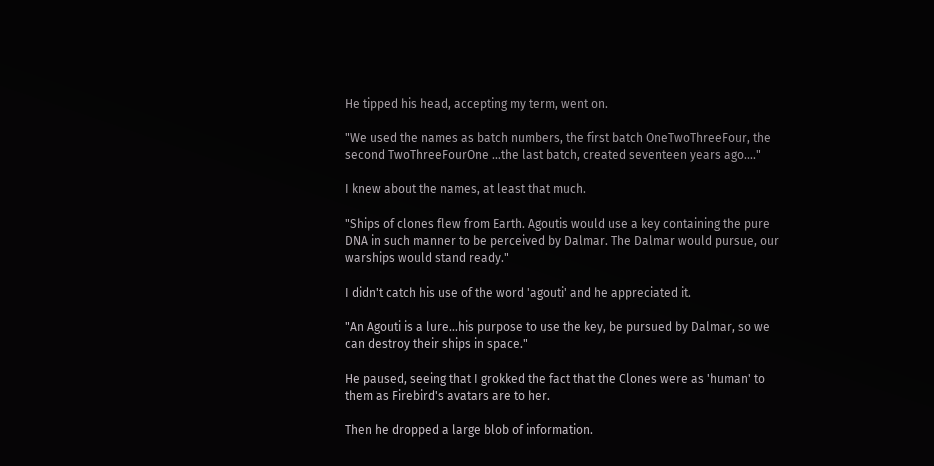He tipped his head, accepting my term, went on.

"We used the names as batch numbers, the first batch OneTwoThreeFour, the second TwoThreeFourOne ...the last batch, created seventeen years ago...."

I knew about the names, at least that much.

"Ships of clones flew from Earth. Agoutis would use a key containing the pure DNA in such manner to be perceived by Dalmar. The Dalmar would pursue, our warships would stand ready."

I didn't catch his use of the word 'agouti' and he appreciated it.

"An Agouti is a lure...his purpose to use the key, be pursued by Dalmar, so we can destroy their ships in space."

He paused, seeing that I grokked the fact that the Clones were as 'human' to them as Firebird's avatars are to her.

Then he dropped a large blob of information.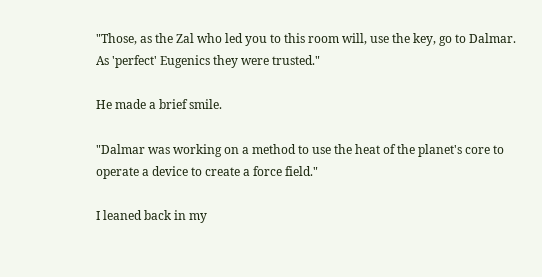"Those, as the Zal who led you to this room will, use the key, go to Dalmar. As 'perfect' Eugenics they were trusted."

He made a brief smile.

"Dalmar was working on a method to use the heat of the planet's core to operate a device to create a force field."

I leaned back in my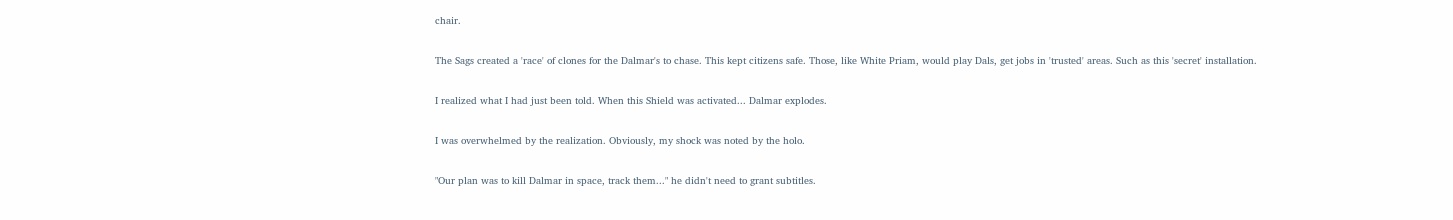chair.

The Sags created a 'race' of clones for the Dalmar's to chase. This kept citizens safe. Those, like White Priam, would play Dals, get jobs in 'trusted' areas. Such as this 'secret' installation.

I realized what I had just been told. When this Shield was activated... Dalmar explodes.

I was overwhelmed by the realization. Obviously, my shock was noted by the holo.

"Our plan was to kill Dalmar in space, track them..." he didn't need to grant subtitles.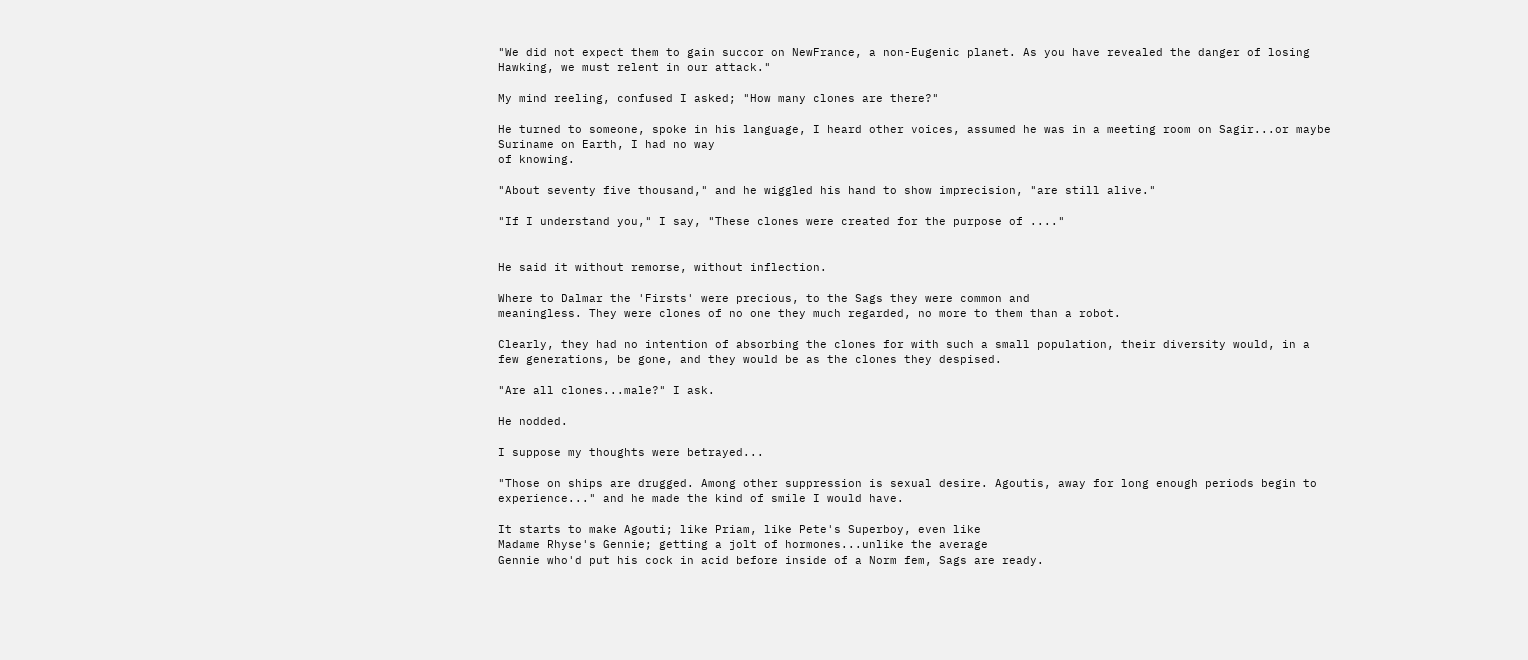"We did not expect them to gain succor on NewFrance, a non-Eugenic planet. As you have revealed the danger of losing Hawking, we must relent in our attack."

My mind reeling, confused I asked; "How many clones are there?"

He turned to someone, spoke in his language, I heard other voices, assumed he was in a meeting room on Sagir...or maybe Suriname on Earth, I had no way
of knowing.

"About seventy five thousand," and he wiggled his hand to show imprecision, "are still alive."

"If I understand you," I say, "These clones were created for the purpose of ...."


He said it without remorse, without inflection.

Where to Dalmar the 'Firsts' were precious, to the Sags they were common and
meaningless. They were clones of no one they much regarded, no more to them than a robot.

Clearly, they had no intention of absorbing the clones for with such a small population, their diversity would, in a few generations, be gone, and they would be as the clones they despised.

"Are all clones...male?" I ask.

He nodded.

I suppose my thoughts were betrayed...

"Those on ships are drugged. Among other suppression is sexual desire. Agoutis, away for long enough periods begin to experience..." and he made the kind of smile I would have.

It starts to make Agouti; like Priam, like Pete's Superboy, even like
Madame Rhyse's Gennie; getting a jolt of hormones...unlike the average
Gennie who'd put his cock in acid before inside of a Norm fem, Sags are ready.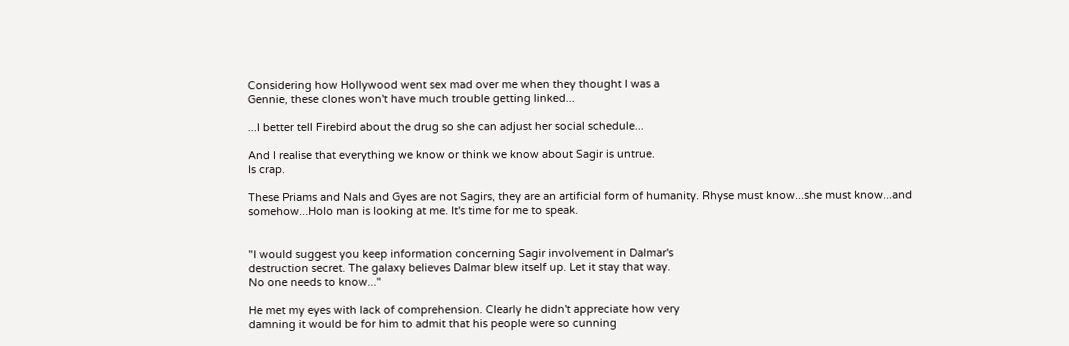Considering how Hollywood went sex mad over me when they thought I was a
Gennie, these clones won't have much trouble getting linked...

...I better tell Firebird about the drug so she can adjust her social schedule...

And I realise that everything we know or think we know about Sagir is untrue.
Is crap.

These Priams and Nals and Gyes are not Sagirs, they are an artificial form of humanity. Rhyse must know...she must know...and somehow...Holo man is looking at me. It's time for me to speak.


"I would suggest you keep information concerning Sagir involvement in Dalmar's
destruction secret. The galaxy believes Dalmar blew itself up. Let it stay that way.
No one needs to know..."

He met my eyes with lack of comprehension. Clearly he didn't appreciate how very
damning it would be for him to admit that his people were so cunning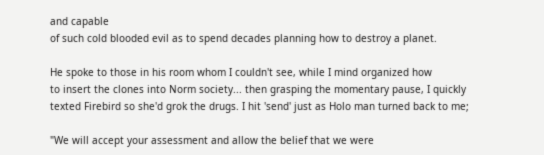and capable
of such cold blooded evil as to spend decades planning how to destroy a planet.

He spoke to those in his room whom I couldn't see, while I mind organized how
to insert the clones into Norm society... then grasping the momentary pause, I quickly texted Firebird so she'd grok the drugs. I hit 'send' just as Holo man turned back to me;

"We will accept your assessment and allow the belief that we were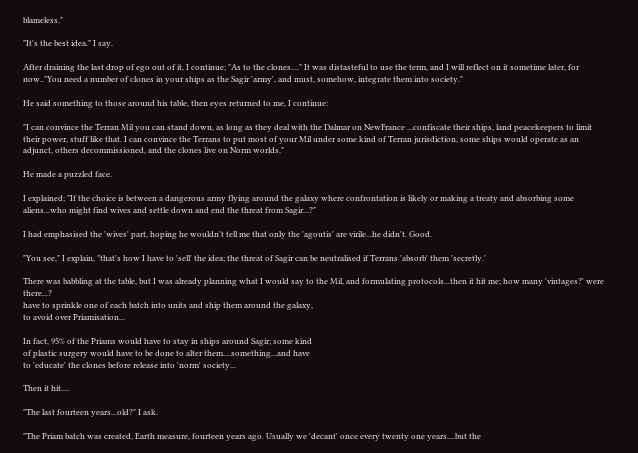blameless."

"It's the best idea." I say.

After draining the last drop of ego out of it, I continue; "As to the clones...." It was distasteful to use the term, and I will reflect on it sometime later, for now.."You need a number of clones in your ships as the Sagir 'army', and must, somehow, integrate them into society."

He said something to those around his table, then eyes returned to me, I continue:

"I can convince the Terran Mil you can stand down, as long as they deal with the Dalmar on NewFrance ...confiscate their ships, land peacekeepers to limit their power, stuff like that. I can convince the Terrans to put most of your Mil under some kind of Terran jurisdiction, some ships would operate as an adjunct, others decommissioned, and the clones live on Norm worlds."

He made a puzzled face.

I explained; "If the choice is between a dangerous army flying around the galaxy where confrontation is likely or making a treaty and absorbing some aliens...who might find wives and settle down and end the threat from Sagir...?"

I had emphasised the 'wives' part, hoping he wouldn't tell me that only the 'agoutis' are virile...he didn't. Good.

"You see," I explain, "that's how I have to 'sell' the idea; the threat of Sagir can be neutralised if Terrans 'absorb' them 'secretly.'

There was babbling at the table, but I was already planning what I would say to the Mil, and formulating protocols...then it hit me; how many 'vintages?' were there...?
have to sprinkle one of each batch into units and ship them around the galaxy,
to avoid over Priamisation...

In fact, 95% of the Priams would have to stay in ships around Sagir; some kind
of plastic surgery would have to be done to alter them....something...and have
to 'educate' the clones before release into 'norm' society...

Then it hit....

"The last fourteen years...old?" I ask.

"The Priam batch was created, Earth measure, fourteen years ago. Usually we 'decant' once every twenty one years....but the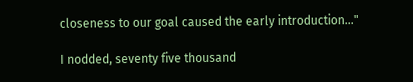closeness to our goal caused the early introduction..."

I nodded, seventy five thousand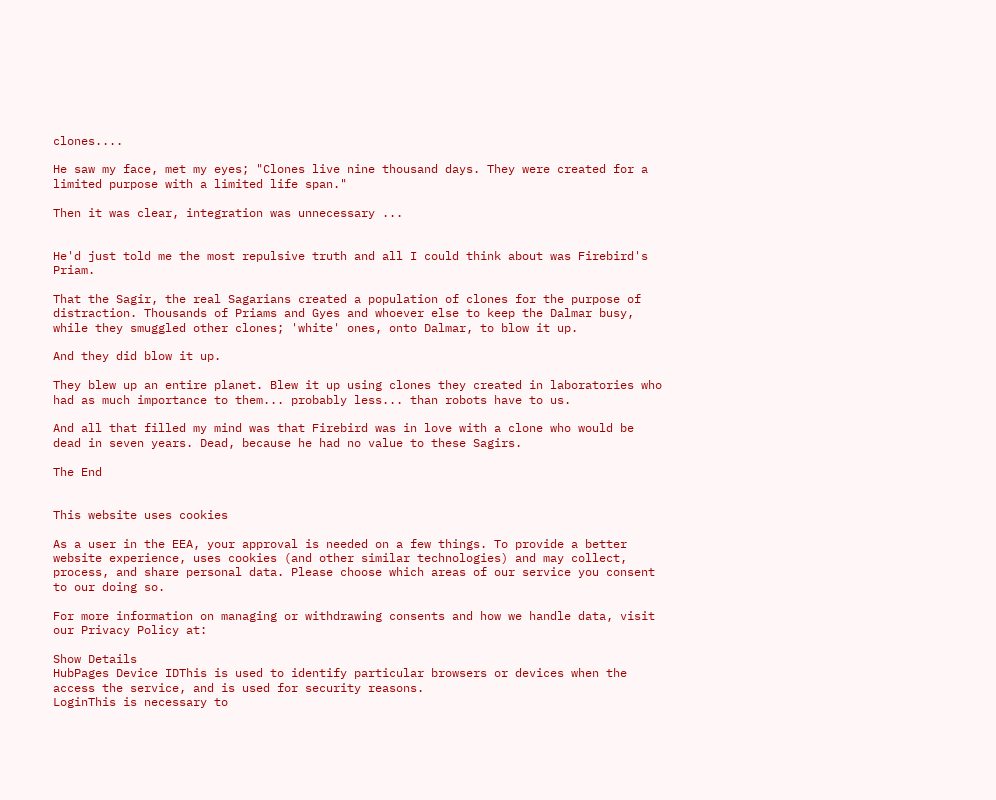clones....

He saw my face, met my eyes; "Clones live nine thousand days. They were created for a limited purpose with a limited life span."

Then it was clear, integration was unnecessary ...


He'd just told me the most repulsive truth and all I could think about was Firebird's Priam.

That the Sagir, the real Sagarians created a population of clones for the purpose of distraction. Thousands of Priams and Gyes and whoever else to keep the Dalmar busy, while they smuggled other clones; 'white' ones, onto Dalmar, to blow it up.

And they did blow it up.

They blew up an entire planet. Blew it up using clones they created in laboratories who had as much importance to them... probably less... than robots have to us.

And all that filled my mind was that Firebird was in love with a clone who would be dead in seven years. Dead, because he had no value to these Sagirs.

The End


This website uses cookies

As a user in the EEA, your approval is needed on a few things. To provide a better website experience, uses cookies (and other similar technologies) and may collect, process, and share personal data. Please choose which areas of our service you consent to our doing so.

For more information on managing or withdrawing consents and how we handle data, visit our Privacy Policy at:

Show Details
HubPages Device IDThis is used to identify particular browsers or devices when the access the service, and is used for security reasons.
LoginThis is necessary to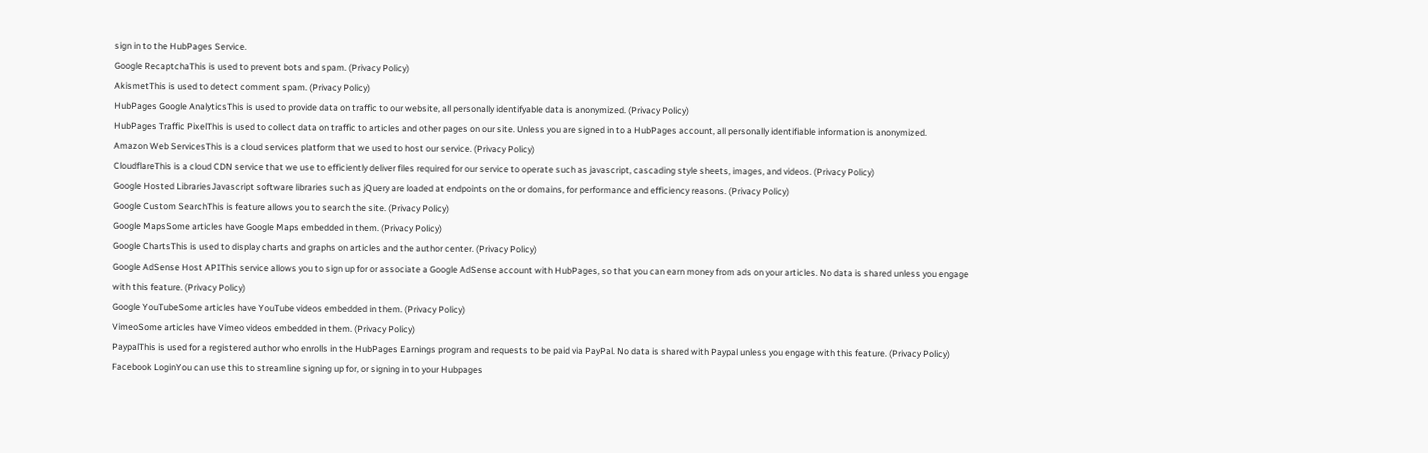sign in to the HubPages Service.
Google RecaptchaThis is used to prevent bots and spam. (Privacy Policy)
AkismetThis is used to detect comment spam. (Privacy Policy)
HubPages Google AnalyticsThis is used to provide data on traffic to our website, all personally identifyable data is anonymized. (Privacy Policy)
HubPages Traffic PixelThis is used to collect data on traffic to articles and other pages on our site. Unless you are signed in to a HubPages account, all personally identifiable information is anonymized.
Amazon Web ServicesThis is a cloud services platform that we used to host our service. (Privacy Policy)
CloudflareThis is a cloud CDN service that we use to efficiently deliver files required for our service to operate such as javascript, cascading style sheets, images, and videos. (Privacy Policy)
Google Hosted LibrariesJavascript software libraries such as jQuery are loaded at endpoints on the or domains, for performance and efficiency reasons. (Privacy Policy)
Google Custom SearchThis is feature allows you to search the site. (Privacy Policy)
Google MapsSome articles have Google Maps embedded in them. (Privacy Policy)
Google ChartsThis is used to display charts and graphs on articles and the author center. (Privacy Policy)
Google AdSense Host APIThis service allows you to sign up for or associate a Google AdSense account with HubPages, so that you can earn money from ads on your articles. No data is shared unless you engage with this feature. (Privacy Policy)
Google YouTubeSome articles have YouTube videos embedded in them. (Privacy Policy)
VimeoSome articles have Vimeo videos embedded in them. (Privacy Policy)
PaypalThis is used for a registered author who enrolls in the HubPages Earnings program and requests to be paid via PayPal. No data is shared with Paypal unless you engage with this feature. (Privacy Policy)
Facebook LoginYou can use this to streamline signing up for, or signing in to your Hubpages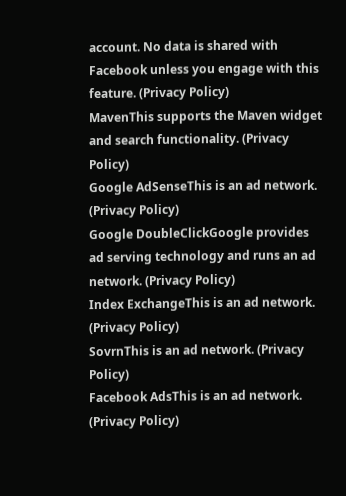account. No data is shared with Facebook unless you engage with this feature. (Privacy Policy)
MavenThis supports the Maven widget and search functionality. (Privacy Policy)
Google AdSenseThis is an ad network. (Privacy Policy)
Google DoubleClickGoogle provides ad serving technology and runs an ad network. (Privacy Policy)
Index ExchangeThis is an ad network. (Privacy Policy)
SovrnThis is an ad network. (Privacy Policy)
Facebook AdsThis is an ad network. (Privacy Policy)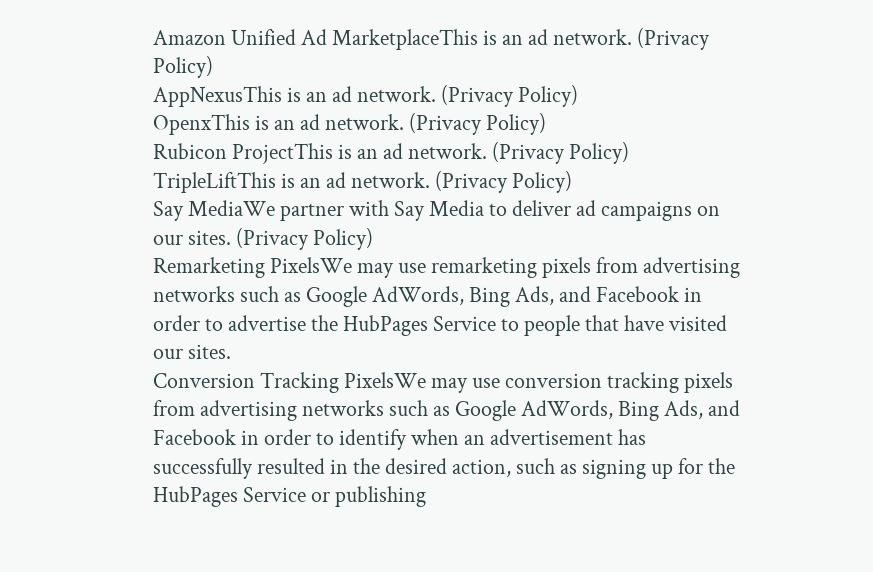Amazon Unified Ad MarketplaceThis is an ad network. (Privacy Policy)
AppNexusThis is an ad network. (Privacy Policy)
OpenxThis is an ad network. (Privacy Policy)
Rubicon ProjectThis is an ad network. (Privacy Policy)
TripleLiftThis is an ad network. (Privacy Policy)
Say MediaWe partner with Say Media to deliver ad campaigns on our sites. (Privacy Policy)
Remarketing PixelsWe may use remarketing pixels from advertising networks such as Google AdWords, Bing Ads, and Facebook in order to advertise the HubPages Service to people that have visited our sites.
Conversion Tracking PixelsWe may use conversion tracking pixels from advertising networks such as Google AdWords, Bing Ads, and Facebook in order to identify when an advertisement has successfully resulted in the desired action, such as signing up for the HubPages Service or publishing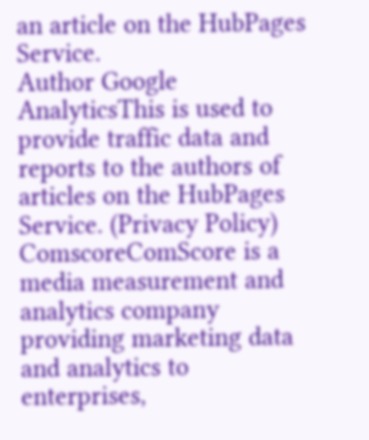an article on the HubPages Service.
Author Google AnalyticsThis is used to provide traffic data and reports to the authors of articles on the HubPages Service. (Privacy Policy)
ComscoreComScore is a media measurement and analytics company providing marketing data and analytics to enterprises,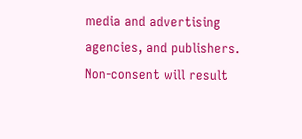media and advertising agencies, and publishers. Non-consent will result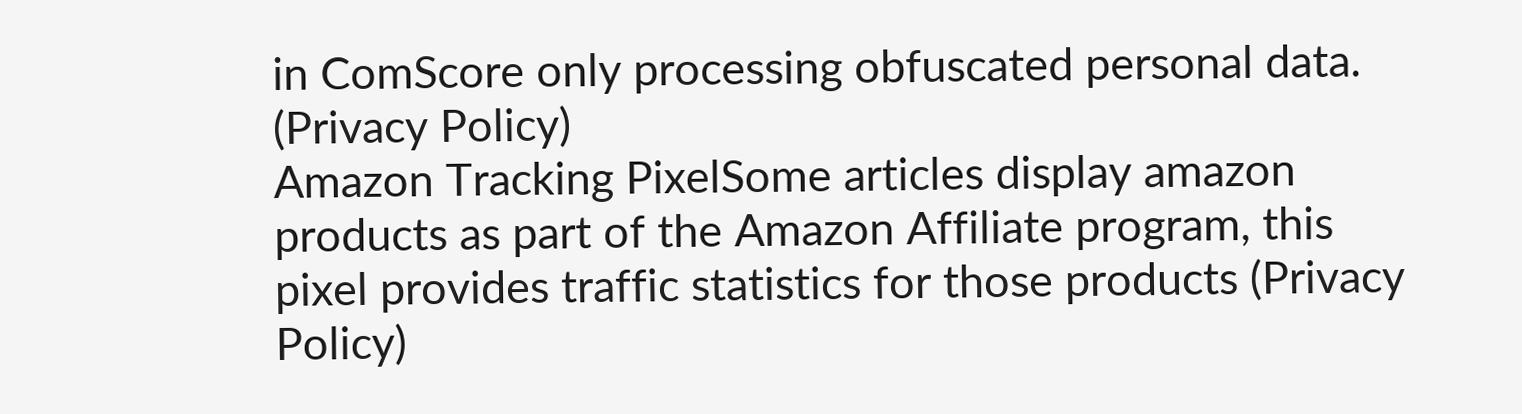in ComScore only processing obfuscated personal data. (Privacy Policy)
Amazon Tracking PixelSome articles display amazon products as part of the Amazon Affiliate program, this pixel provides traffic statistics for those products (Privacy Policy)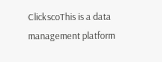ClickscoThis is a data management platform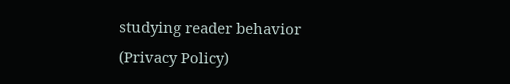studying reader behavior (Privacy Policy)